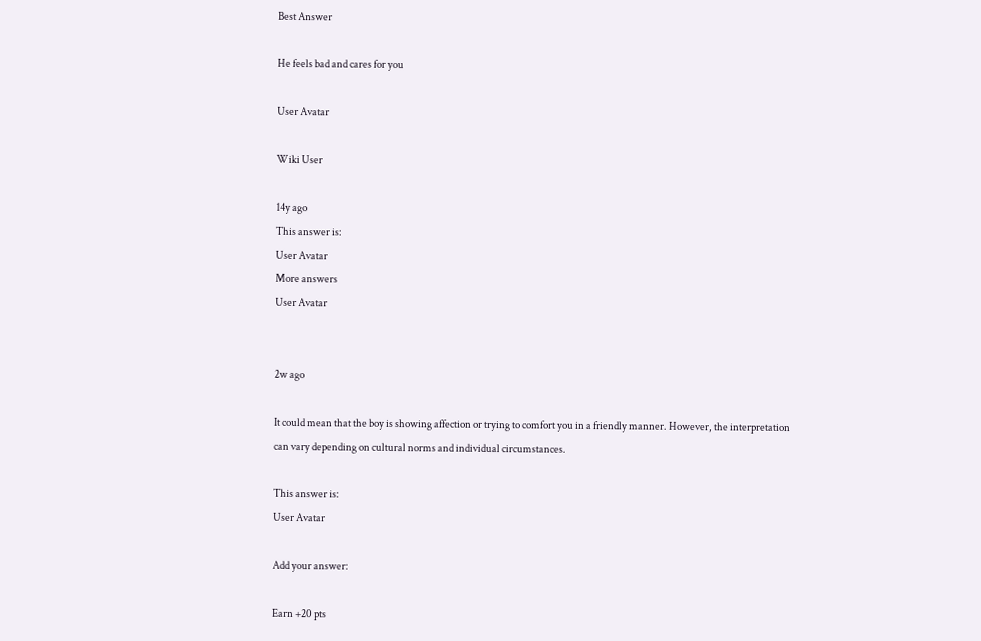Best Answer

He feels bad and cares for you

User Avatar

Wiki User

14y ago
This answer is:
User Avatar
More answers
User Avatar


2w ago

It could mean that the boy is showing affection or trying to comfort you in a friendly manner. However, the interpretation can vary depending on cultural norms and individual circumstances.

This answer is:
User Avatar

Add your answer:

Earn +20 pts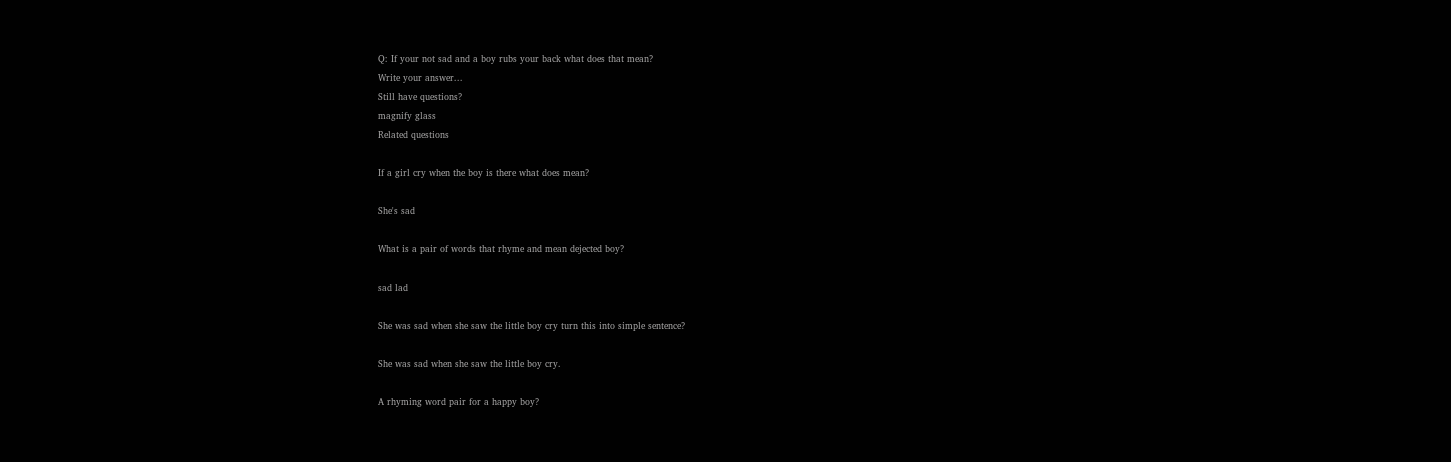Q: If your not sad and a boy rubs your back what does that mean?
Write your answer...
Still have questions?
magnify glass
Related questions

If a girl cry when the boy is there what does mean?

She's sad

What is a pair of words that rhyme and mean dejected boy?

sad lad

She was sad when she saw the little boy cry turn this into simple sentence?

She was sad when she saw the little boy cry.

A rhyming word pair for a happy boy?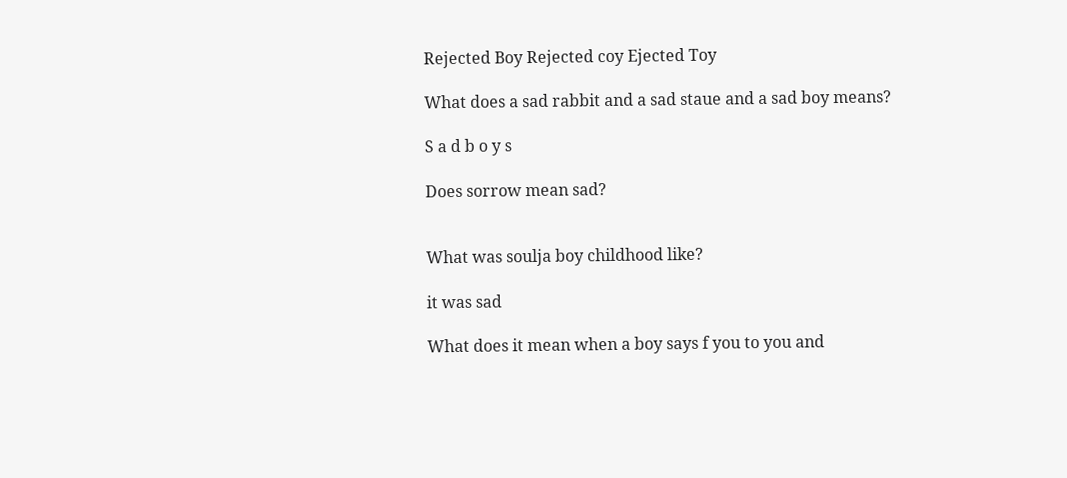Rejected Boy Rejected coy Ejected Toy

What does a sad rabbit and a sad staue and a sad boy means?

S a d b o y s

Does sorrow mean sad?


What was soulja boy childhood like?

it was sad

What does it mean when a boy says f you to you and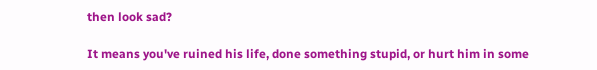then look sad?

It means you've ruined his life, done something stupid, or hurt him in some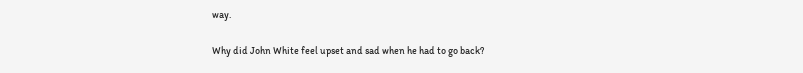way.

Why did John White feel upset and sad when he had to go back?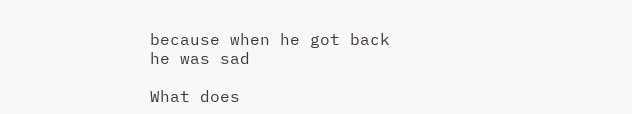because when he got back he was sad

What does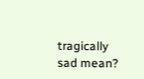tragically sad mean?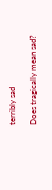terribly sad

Does tragically mean sad?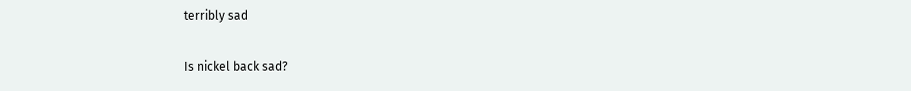terribly sad

Is nickel back sad?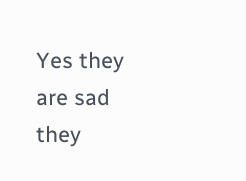Yes they are sad they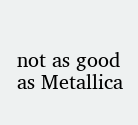not as good as Metallica